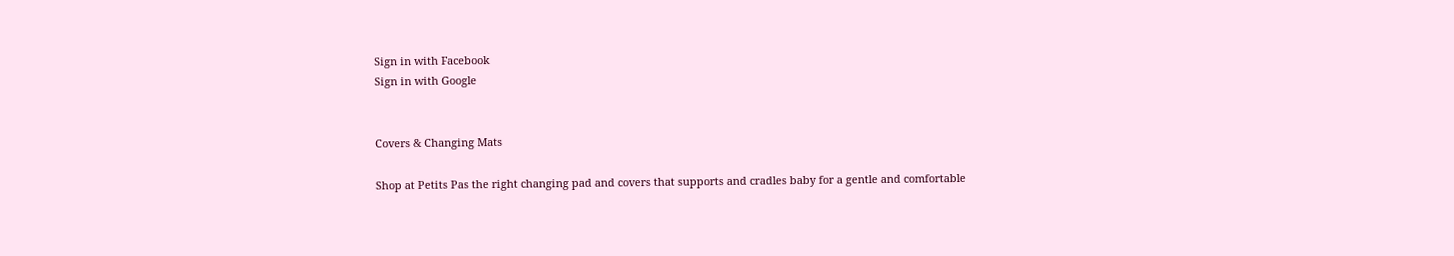Sign in with Facebook
Sign in with Google


Covers & Changing Mats

Shop at Petits Pas the right changing pad and covers that supports and cradles baby for a gentle and comfortable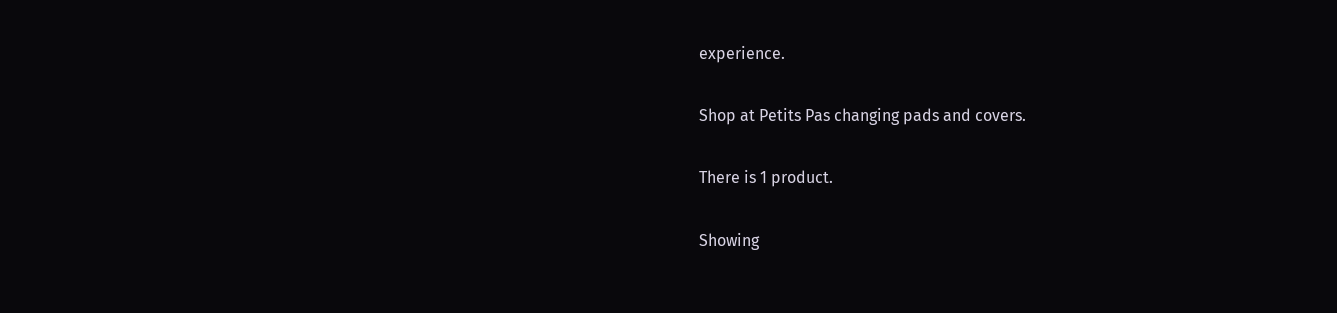experience.

Shop at Petits Pas changing pads and covers.

There is 1 product.

Showing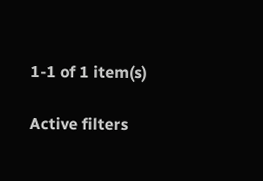1-1 of 1 item(s)

Active filters